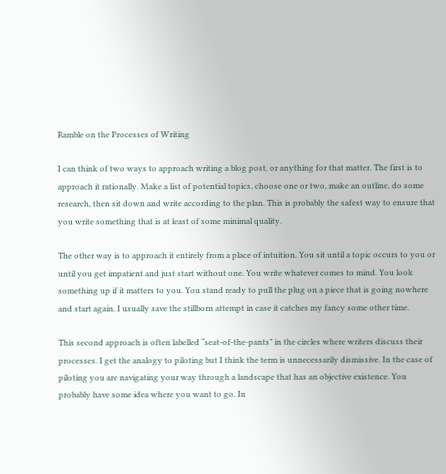Ramble on the Processes of Writing

I can think of two ways to approach writing a blog post, or anything for that matter. The first is to approach it rationally. Make a list of potential topics, choose one or two, make an outline, do some research, then sit down and write according to the plan. This is probably the safest way to ensure that you write something that is at least of some minimal quality.

The other way is to approach it entirely from a place of intuition. You sit until a topic occurs to you or until you get impatient and just start without one. You write whatever comes to mind. You look something up if it matters to you. You stand ready to pull the plug on a piece that is going nowhere and start again. I usually save the stillborn attempt in case it catches my fancy some other time.

This second approach is often labelled “seat-of-the-pants” in the circles where writers discuss their processes. I get the analogy to piloting but I think the term is unnecessarily dismissive. In the case of piloting you are navigating your way through a landscape that has an objective existence. You probably have some idea where you want to go. In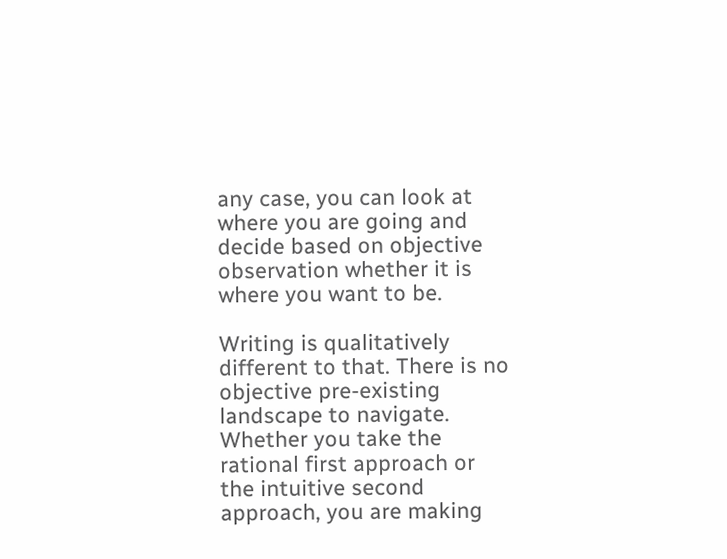any case, you can look at where you are going and decide based on objective observation whether it is where you want to be.

Writing is qualitatively different to that. There is no objective pre-existing landscape to navigate. Whether you take the rational first approach or the intuitive second approach, you are making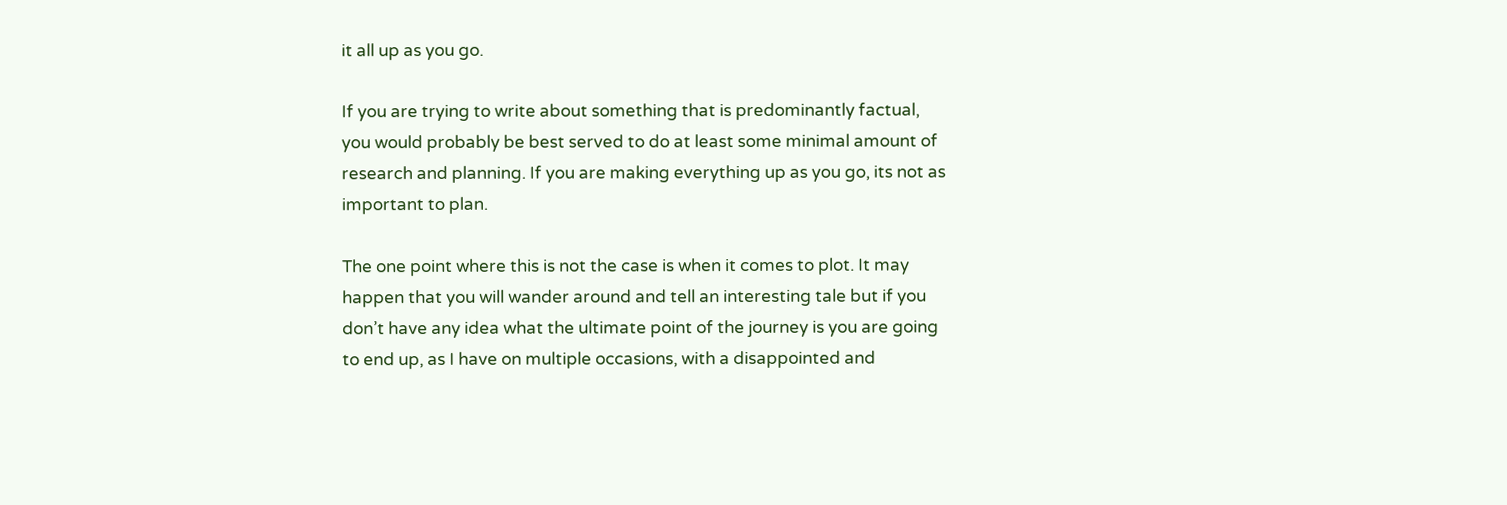it all up as you go.

If you are trying to write about something that is predominantly factual, you would probably be best served to do at least some minimal amount of research and planning. If you are making everything up as you go, its not as important to plan.

The one point where this is not the case is when it comes to plot. It may happen that you will wander around and tell an interesting tale but if you don’t have any idea what the ultimate point of the journey is you are going to end up, as I have on multiple occasions, with a disappointed and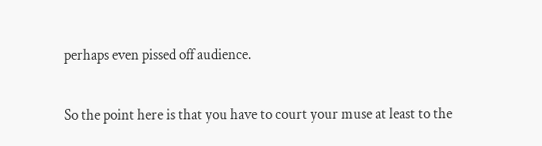perhaps even pissed off audience.

So the point here is that you have to court your muse at least to the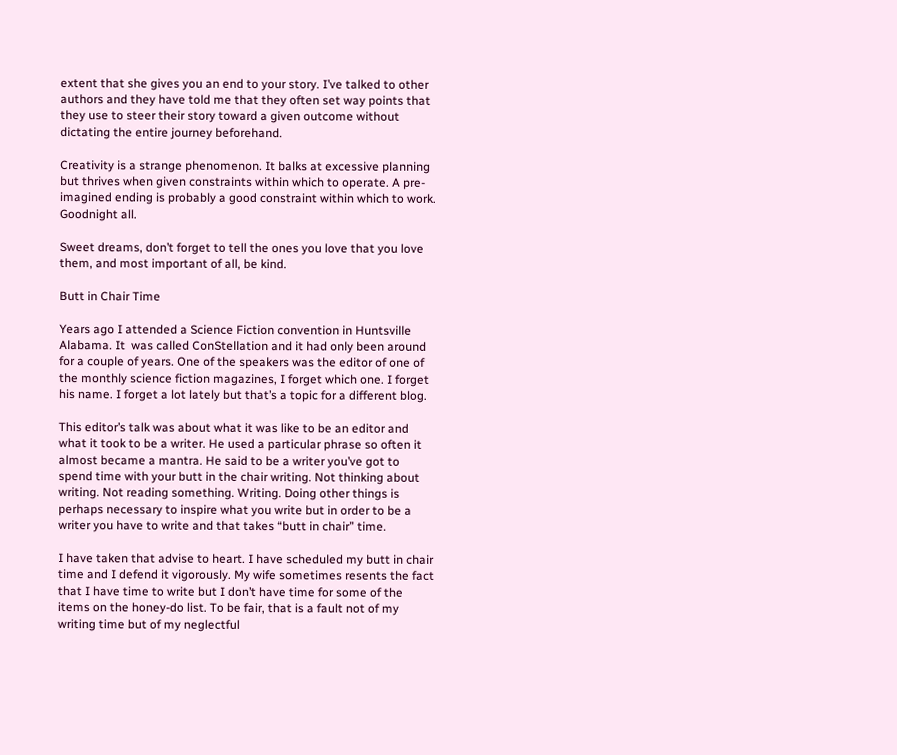extent that she gives you an end to your story. I’ve talked to other authors and they have told me that they often set way points that they use to steer their story toward a given outcome without dictating the entire journey beforehand.

Creativity is a strange phenomenon. It balks at excessive planning but thrives when given constraints within which to operate. A pre-imagined ending is probably a good constraint within which to work. Goodnight all.

Sweet dreams, don’t forget to tell the ones you love that you love them, and most important of all, be kind.

Butt in Chair Time

Years ago I attended a Science Fiction convention in Huntsville Alabama. It  was called ConStellation and it had only been around for a couple of years. One of the speakers was the editor of one of the monthly science fiction magazines, I forget which one. I forget his name. I forget a lot lately but that’s a topic for a different blog.

This editor’s talk was about what it was like to be an editor and what it took to be a writer. He used a particular phrase so often it almost became a mantra. He said to be a writer you’ve got to spend time with your butt in the chair writing. Not thinking about writing. Not reading something. Writing. Doing other things is perhaps necessary to inspire what you write but in order to be a writer you have to write and that takes “butt in chair” time.

I have taken that advise to heart. I have scheduled my butt in chair time and I defend it vigorously. My wife sometimes resents the fact that I have time to write but I don’t have time for some of the items on the honey-do list. To be fair, that is a fault not of my writing time but of my neglectful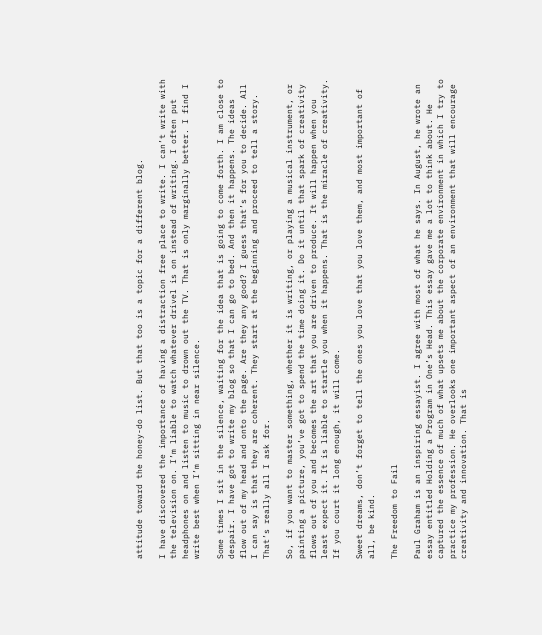attitude toward the honey-do list. But that too is a topic for a different blog.

I have discovered the importance of having a distraction free place to write. I can’t write with the television on. I’m liable to watch whatever drivel is on instead of writing. I often put headphones on and listen to music to drown out the TV. That is only marginally better. I find I write best when I’m sitting in near silence.

Some times I sit in the silence, waiting for the idea that is going to come forth. I am close to despair. I have got to write my blog so that I can go to bed. And then it happens. The ideas flow out of my head and onto the page. Are they any good? I guess that’s for you to decide. All I can say is that they are coherent. They start at the beginning and proceed to tell a story. That’s really all I ask for.

So, if you want to master something, whether it is writing, or playing a musical instrument, or painting a picture, you’ve got to spend the time doing it. Do it until that spark of creativity flows out of you and becomes the art that you are driven to produce. It will happen when you least expect it. It is liable to startle you when it happens. That is the miracle of creativity. If you court it long enough, it will come.

Sweet dreams, don’t forget to tell the ones you love that you love them, and most important of all, be kind.

The Freedom to Fail

Paul Graham is an inspiring essayist. I agree with most of what he says. In August, he wrote an essay entitled Holding a Program in One’s Head. This essay gave me a lot to think about. He captured the essence of much of what upsets me about the corporate environment in which I try to practice my profession. He overlooks one important aspect of an environment that will encourage creativity and innovation. That is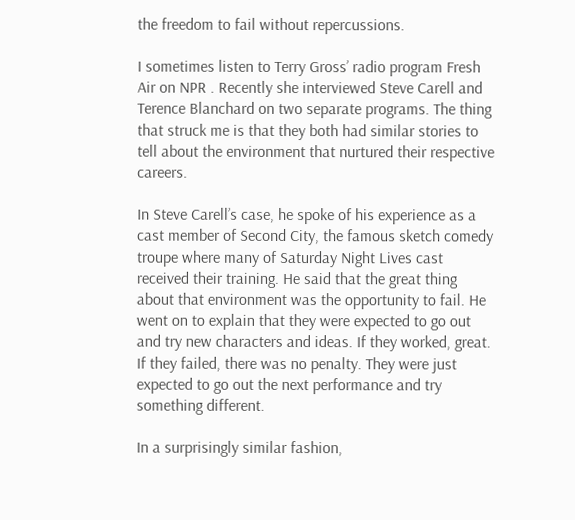the freedom to fail without repercussions.

I sometimes listen to Terry Gross’ radio program Fresh Air on NPR . Recently she interviewed Steve Carell and Terence Blanchard on two separate programs. The thing that struck me is that they both had similar stories to tell about the environment that nurtured their respective careers.

In Steve Carell’s case, he spoke of his experience as a cast member of Second City, the famous sketch comedy troupe where many of Saturday Night Lives cast received their training. He said that the great thing about that environment was the opportunity to fail. He went on to explain that they were expected to go out and try new characters and ideas. If they worked, great. If they failed, there was no penalty. They were just expected to go out the next performance and try something different.

In a surprisingly similar fashion,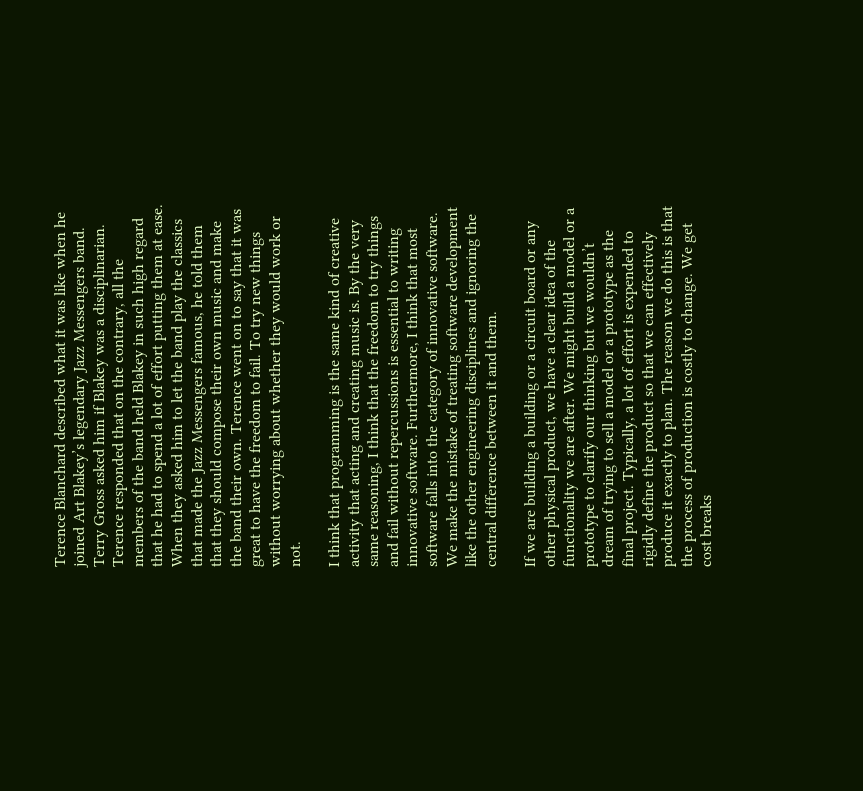Terence Blanchard described what it was like when he joined Art Blakey’s legendary Jazz Messengers band. Terry Gross asked him if Blakey was a disciplinarian. Terence responded that on the contrary, all the members of the band held Blakey in such high regard that he had to spend a lot of effort putting them at ease. When they asked him to let the band play the classics that made the Jazz Messengers famous, he told them that they should compose their own music and make the band their own. Terence went on to say that it was great to have the freedom to fail. To try new things without worrying about whether they would work or not.

I think that programming is the same kind of creative activity that acting and creating music is. By the very same reasoning, I think that the freedom to try things and fail without repercussions is essential to writing innovative software. Furthermore, I think that most software falls into the category of innovative software. We make the mistake of treating software development like the other engineering disciplines and ignoring the central difference between it and them.

If we are building a building or a circuit board or any other physical product, we have a clear idea of the functionality we are after. We might build a model or a prototype to clarify our thinking but we wouldn’t dream of trying to sell a model or a prototype as the final project. Typically, a lot of effort is expended to rigidly define the product so that we can effectively produce it exactly to plan. The reason we do this is that the process of production is costly to change. We get cost breaks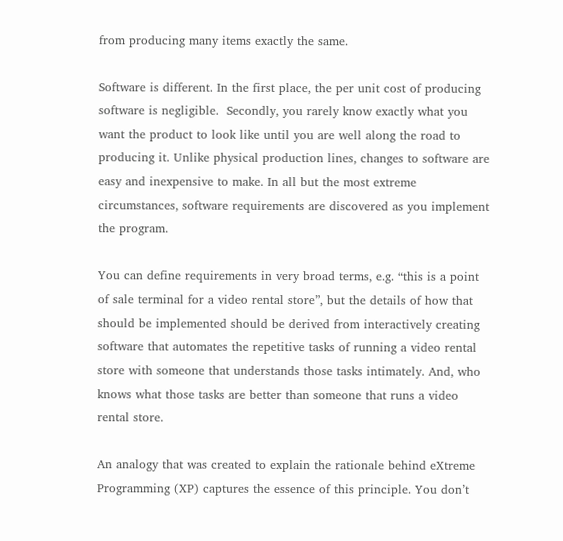from producing many items exactly the same.

Software is different. In the first place, the per unit cost of producing software is negligible.  Secondly, you rarely know exactly what you want the product to look like until you are well along the road to producing it. Unlike physical production lines, changes to software are easy and inexpensive to make. In all but the most extreme circumstances, software requirements are discovered as you implement the program.

You can define requirements in very broad terms, e.g. “this is a point of sale terminal for a video rental store”, but the details of how that should be implemented should be derived from interactively creating software that automates the repetitive tasks of running a video rental store with someone that understands those tasks intimately. And, who knows what those tasks are better than someone that runs a video rental store.

An analogy that was created to explain the rationale behind eXtreme Programming (XP) captures the essence of this principle. You don’t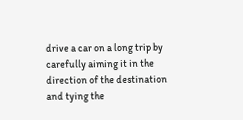drive a car on a long trip by carefully aiming it in the direction of the destination and tying the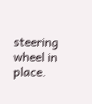steering wheel in place.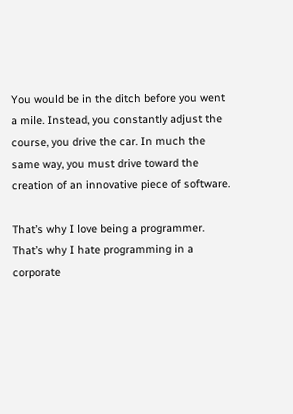You would be in the ditch before you went a mile. Instead, you constantly adjust the course, you drive the car. In much the same way, you must drive toward the creation of an innovative piece of software.

That’s why I love being a programmer. That’s why I hate programming in a corporate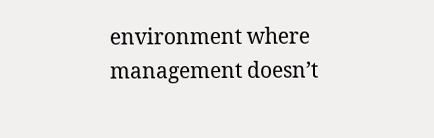environment where management doesn’t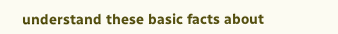understand these basic facts about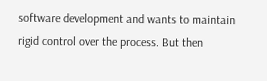software development and wants to maintain rigid control over the process. But then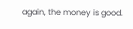again, the money is good.